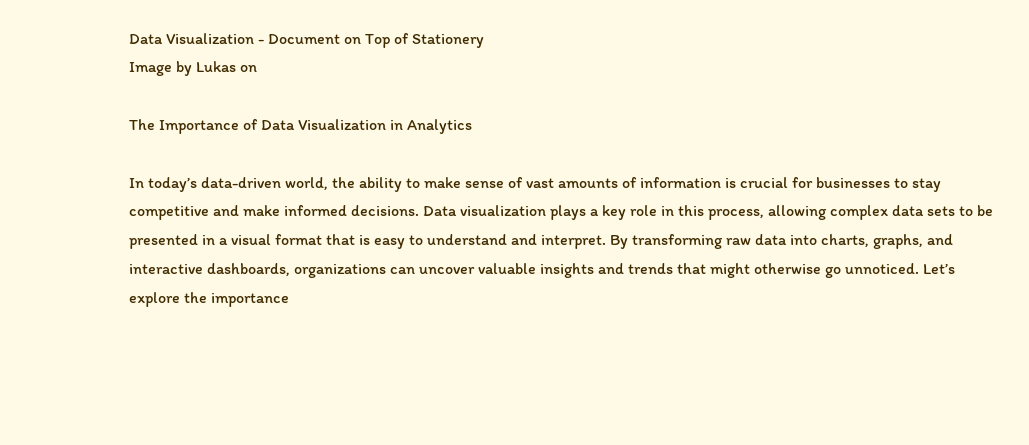Data Visualization - Document on Top of Stationery
Image by Lukas on

The Importance of Data Visualization in Analytics

In today’s data-driven world, the ability to make sense of vast amounts of information is crucial for businesses to stay competitive and make informed decisions. Data visualization plays a key role in this process, allowing complex data sets to be presented in a visual format that is easy to understand and interpret. By transforming raw data into charts, graphs, and interactive dashboards, organizations can uncover valuable insights and trends that might otherwise go unnoticed. Let’s explore the importance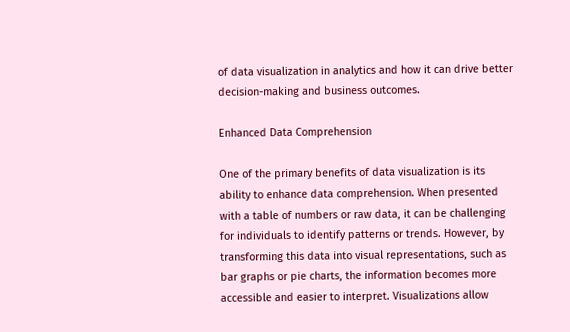of data visualization in analytics and how it can drive better decision-making and business outcomes.

Enhanced Data Comprehension

One of the primary benefits of data visualization is its ability to enhance data comprehension. When presented with a table of numbers or raw data, it can be challenging for individuals to identify patterns or trends. However, by transforming this data into visual representations, such as bar graphs or pie charts, the information becomes more accessible and easier to interpret. Visualizations allow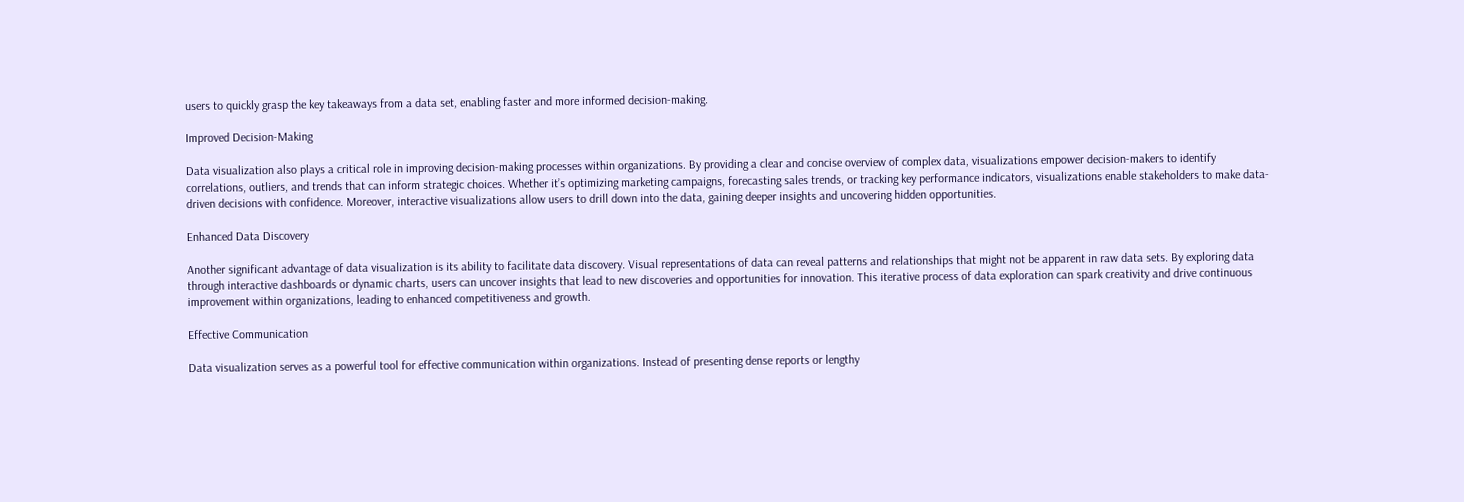users to quickly grasp the key takeaways from a data set, enabling faster and more informed decision-making.

Improved Decision-Making

Data visualization also plays a critical role in improving decision-making processes within organizations. By providing a clear and concise overview of complex data, visualizations empower decision-makers to identify correlations, outliers, and trends that can inform strategic choices. Whether it’s optimizing marketing campaigns, forecasting sales trends, or tracking key performance indicators, visualizations enable stakeholders to make data-driven decisions with confidence. Moreover, interactive visualizations allow users to drill down into the data, gaining deeper insights and uncovering hidden opportunities.

Enhanced Data Discovery

Another significant advantage of data visualization is its ability to facilitate data discovery. Visual representations of data can reveal patterns and relationships that might not be apparent in raw data sets. By exploring data through interactive dashboards or dynamic charts, users can uncover insights that lead to new discoveries and opportunities for innovation. This iterative process of data exploration can spark creativity and drive continuous improvement within organizations, leading to enhanced competitiveness and growth.

Effective Communication

Data visualization serves as a powerful tool for effective communication within organizations. Instead of presenting dense reports or lengthy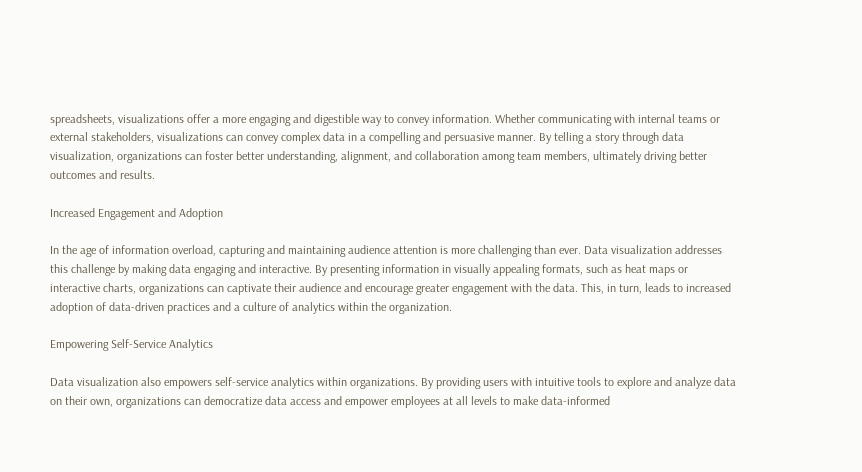spreadsheets, visualizations offer a more engaging and digestible way to convey information. Whether communicating with internal teams or external stakeholders, visualizations can convey complex data in a compelling and persuasive manner. By telling a story through data visualization, organizations can foster better understanding, alignment, and collaboration among team members, ultimately driving better outcomes and results.

Increased Engagement and Adoption

In the age of information overload, capturing and maintaining audience attention is more challenging than ever. Data visualization addresses this challenge by making data engaging and interactive. By presenting information in visually appealing formats, such as heat maps or interactive charts, organizations can captivate their audience and encourage greater engagement with the data. This, in turn, leads to increased adoption of data-driven practices and a culture of analytics within the organization.

Empowering Self-Service Analytics

Data visualization also empowers self-service analytics within organizations. By providing users with intuitive tools to explore and analyze data on their own, organizations can democratize data access and empower employees at all levels to make data-informed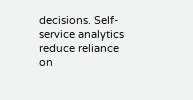decisions. Self-service analytics reduce reliance on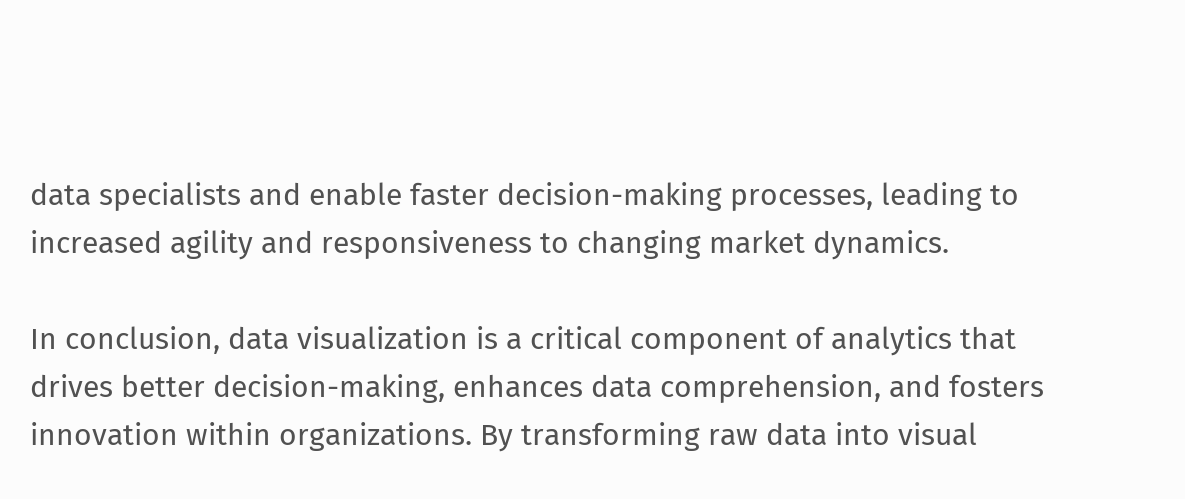data specialists and enable faster decision-making processes, leading to increased agility and responsiveness to changing market dynamics.

In conclusion, data visualization is a critical component of analytics that drives better decision-making, enhances data comprehension, and fosters innovation within organizations. By transforming raw data into visual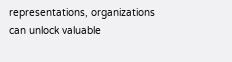representations, organizations can unlock valuable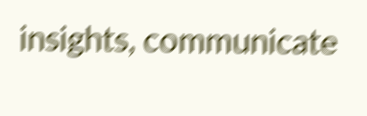insights, communicate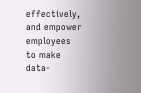effectively, and empower employees to make data-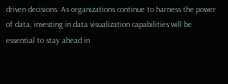driven decisions. As organizations continue to harness the power of data, investing in data visualization capabilities will be essential to stay ahead in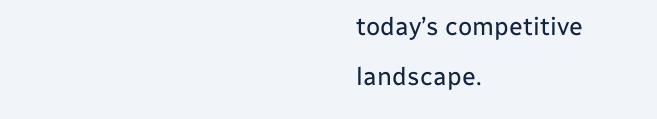today’s competitive landscape.